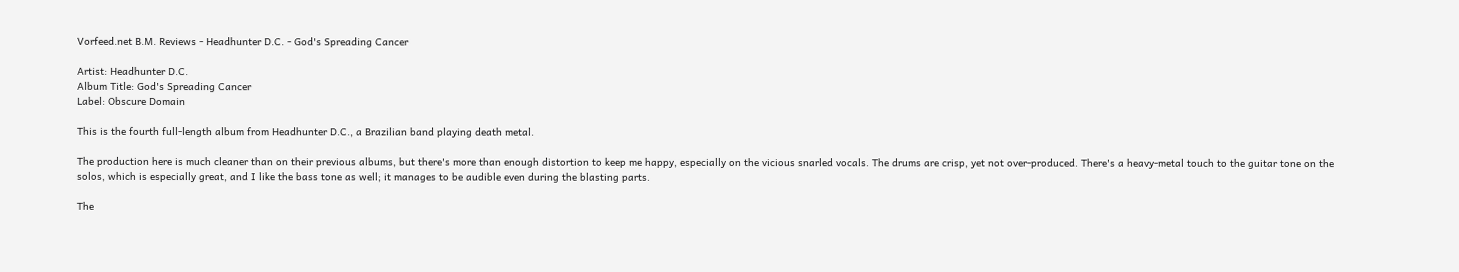Vorfeed.net B.M. Reviews - Headhunter D.C. - God's Spreading Cancer

Artist: Headhunter D.C.
Album Title: God's Spreading Cancer
Label: Obscure Domain

This is the fourth full-length album from Headhunter D.C., a Brazilian band playing death metal.

The production here is much cleaner than on their previous albums, but there's more than enough distortion to keep me happy, especially on the vicious snarled vocals. The drums are crisp, yet not over-produced. There's a heavy-metal touch to the guitar tone on the solos, which is especially great, and I like the bass tone as well; it manages to be audible even during the blasting parts.

The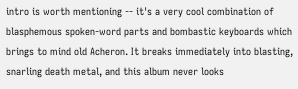intro is worth mentioning -- it's a very cool combination of blasphemous spoken-word parts and bombastic keyboards which brings to mind old Acheron. It breaks immediately into blasting, snarling death metal, and this album never looks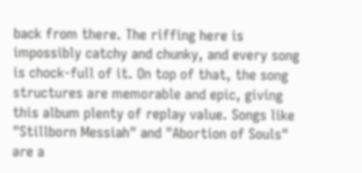back from there. The riffing here is impossibly catchy and chunky, and every song is chock-full of it. On top of that, the song structures are memorable and epic, giving this album plenty of replay value. Songs like "Stillborn Messiah" and "Abortion of Souls" are a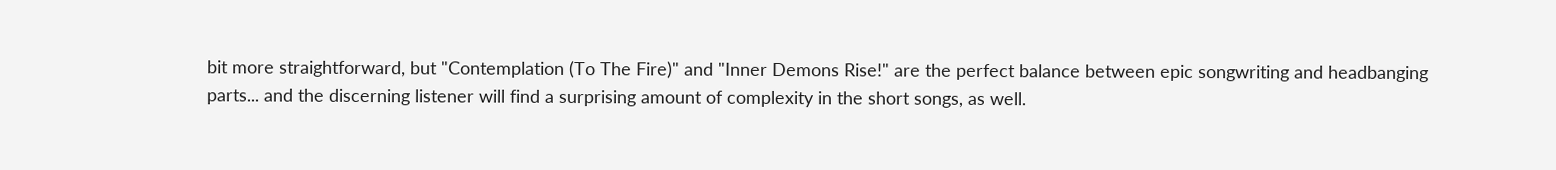bit more straightforward, but "Contemplation (To The Fire)" and "Inner Demons Rise!" are the perfect balance between epic songwriting and headbanging parts... and the discerning listener will find a surprising amount of complexity in the short songs, as well.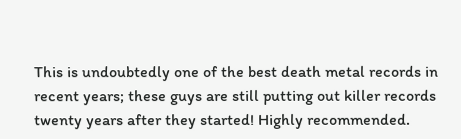This is undoubtedly one of the best death metal records in recent years; these guys are still putting out killer records twenty years after they started! Highly recommended.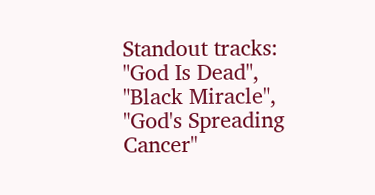Standout tracks: "God Is Dead", "Black Miracle", "God's Spreading Cancer"